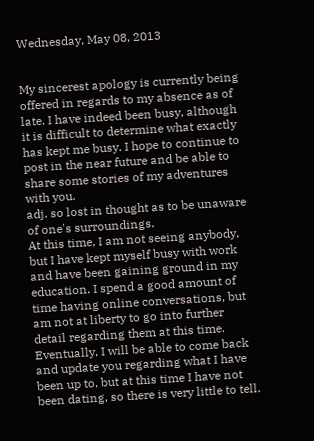Wednesday, May 08, 2013


My sincerest apology is currently being offered in regards to my absence as of late. I have indeed been busy, although it is difficult to determine what exactly has kept me busy. I hope to continue to post in the near future and be able to share some stories of my adventures with you.
adj. so lost in thought as to be unaware of one's surroundings.
At this time, I am not seeing anybody, but I have kept myself busy with work and have been gaining ground in my education. I spend a good amount of time having online conversations, but am not at liberty to go into further detail regarding them at this time.
Eventually, I will be able to come back and update you regarding what I have been up to, but at this time I have not been dating, so there is very little to tell.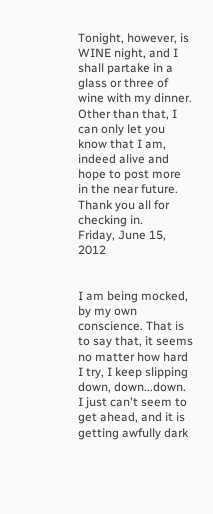Tonight, however, is WINE night, and I shall partake in a glass or three of wine with my dinner. Other than that, I can only let you know that I am, indeed alive and hope to post more in the near future.
Thank you all for checking in.
Friday, June 15, 2012


I am being mocked, by my own conscience. That is to say that, it seems no matter how hard I try, I keep slipping down, down...down. I just can't seem to get ahead, and it is getting awfully dark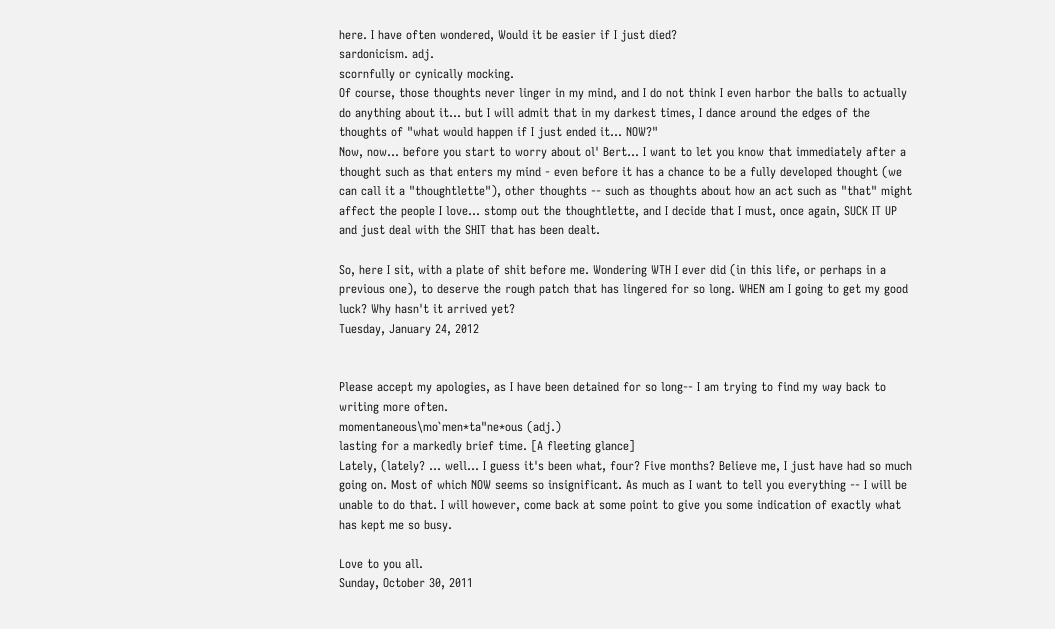here. I have often wondered, Would it be easier if I just died?
sardonicism. adj.
scornfully or cynically mocking.
Of course, those thoughts never linger in my mind, and I do not think I even harbor the balls to actually do anything about it... but I will admit that in my darkest times, I dance around the edges of the thoughts of "what would happen if I just ended it... NOW?"
Now, now... before you start to worry about ol' Bert... I want to let you know that immediately after a thought such as that enters my mind - even before it has a chance to be a fully developed thought (we can call it a "thoughtlette"), other thoughts -- such as thoughts about how an act such as "that" might affect the people I love... stomp out the thoughtlette, and I decide that I must, once again, SUCK IT UP and just deal with the SHIT that has been dealt.

So, here I sit, with a plate of shit before me. Wondering WTH I ever did (in this life, or perhaps in a previous one), to deserve the rough patch that has lingered for so long. WHEN am I going to get my good luck? Why hasn't it arrived yet?
Tuesday, January 24, 2012


Please accept my apologies, as I have been detained for so long-- I am trying to find my way back to writing more often.
momentaneous\mo`men*ta"ne*ous (adj.)
lasting for a markedly brief time. [A fleeting glance]
Lately, (lately? ... well... I guess it's been what, four? Five months? Believe me, I just have had so much going on. Most of which NOW seems so insignificant. As much as I want to tell you everything -- I will be unable to do that. I will however, come back at some point to give you some indication of exactly what has kept me so busy.

Love to you all.
Sunday, October 30, 2011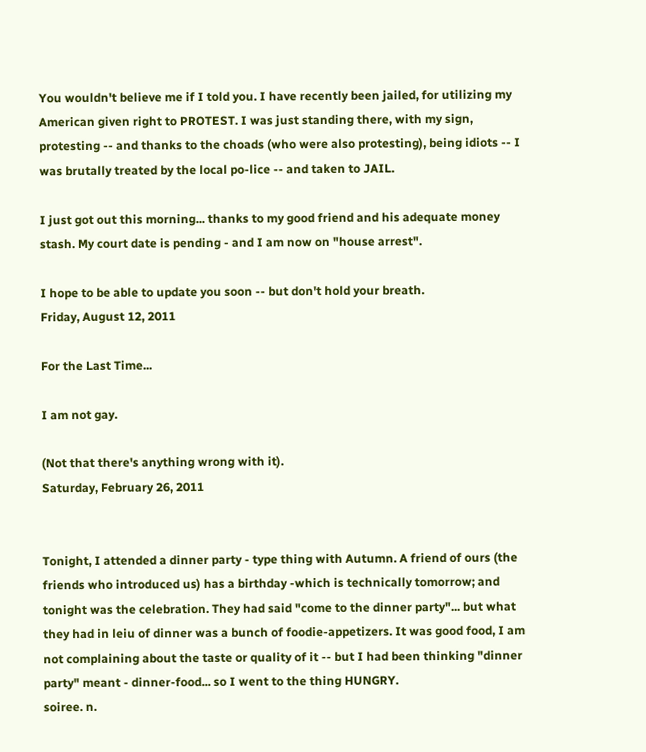You wouldn't believe me if I told you. I have recently been jailed, for utilizing my American given right to PROTEST. I was just standing there, with my sign, protesting -- and thanks to the choads (who were also protesting), being idiots -- I was brutally treated by the local po-lice -- and taken to JAIL.

I just got out this morning... thanks to my good friend and his adequate money stash. My court date is pending - and I am now on "house arrest".

I hope to be able to update you soon -- but don't hold your breath.
Friday, August 12, 2011

For the Last Time...

I am not gay.

(Not that there's anything wrong with it).
Saturday, February 26, 2011


Tonight, I attended a dinner party - type thing with Autumn. A friend of ours (the friends who introduced us) has a birthday -which is technically tomorrow; and tonight was the celebration. They had said "come to the dinner party"... but what they had in leiu of dinner was a bunch of foodie-appetizers. It was good food, I am not complaining about the taste or quality of it -- but I had been thinking "dinner party" meant - dinner-food... so I went to the thing HUNGRY.
soiree. n.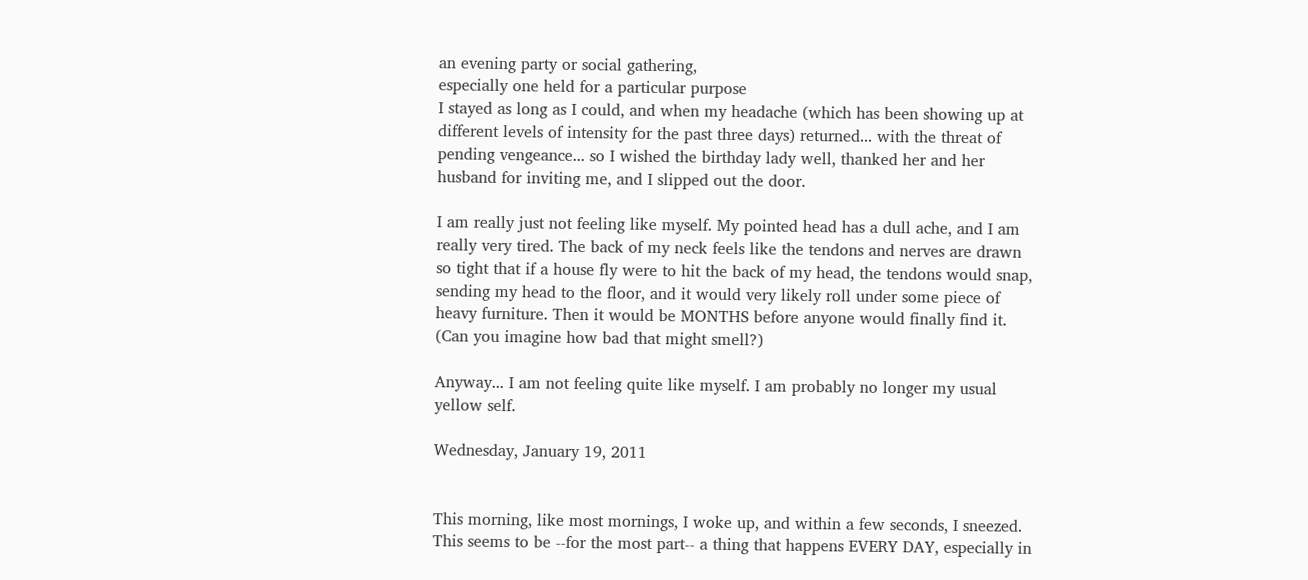an evening party or social gathering,
especially one held for a particular purpose
I stayed as long as I could, and when my headache (which has been showing up at different levels of intensity for the past three days) returned... with the threat of pending vengeance... so I wished the birthday lady well, thanked her and her husband for inviting me, and I slipped out the door.

I am really just not feeling like myself. My pointed head has a dull ache, and I am really very tired. The back of my neck feels like the tendons and nerves are drawn so tight that if a house fly were to hit the back of my head, the tendons would snap, sending my head to the floor, and it would very likely roll under some piece of heavy furniture. Then it would be MONTHS before anyone would finally find it. (Can you imagine how bad that might smell?)

Anyway... I am not feeling quite like myself. I am probably no longer my usual yellow self.

Wednesday, January 19, 2011


This morning, like most mornings, I woke up, and within a few seconds, I sneezed. This seems to be --for the most part-- a thing that happens EVERY DAY, especially in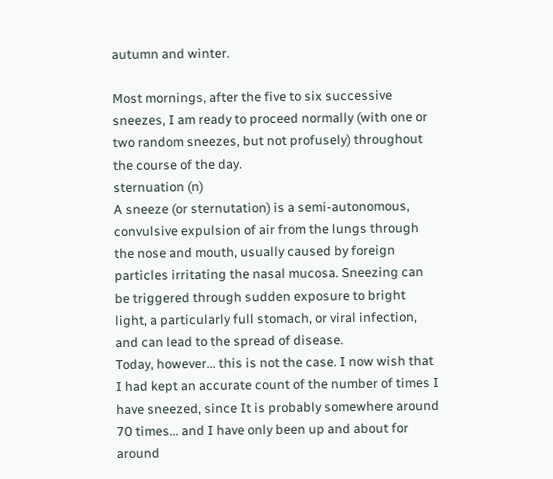autumn and winter.

Most mornings, after the five to six successive sneezes, I am ready to proceed normally (with one or two random sneezes, but not profusely) throughout the course of the day.
sternuation (n)
A sneeze (or sternutation) is a semi-autonomous, convulsive expulsion of air from the lungs through the nose and mouth, usually caused by foreign particles irritating the nasal mucosa. Sneezing can be triggered through sudden exposure to bright light, a particularly full stomach, or viral infection, and can lead to the spread of disease.
Today, however... this is not the case. I now wish that I had kept an accurate count of the number of times I have sneezed, since It is probably somewhere around 70 times... and I have only been up and about for around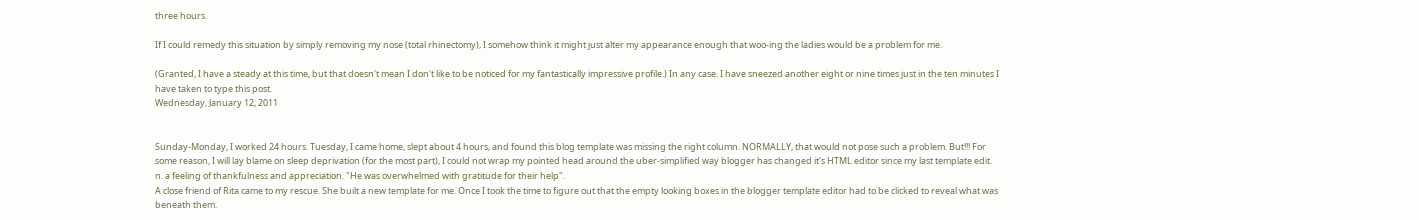three hours.

If I could remedy this situation by simply removing my nose (total rhinectomy), I somehow think it might just alter my appearance enough that woo-ing the ladies would be a problem for me.

(Granted, I have a steady at this time, but that doesn't mean I don't like to be noticed for my fantastically impressive profile.) In any case. I have sneezed another eight or nine times just in the ten minutes I have taken to type this post.
Wednesday, January 12, 2011


Sunday-Monday, I worked 24 hours. Tuesday, I came home, slept about 4 hours, and found this blog template was missing the right column. NORMALLY, that would not pose such a problem. But!!! For some reason, I will lay blame on sleep deprivation (for the most part), I could not wrap my pointed head around the uber-simplified way blogger has changed it's HTML editor since my last template edit.
n. a feeling of thankfulness and appreciation. "He was overwhelmed with gratitude for their help".
A close friend of Rita came to my rescue. She built a new template for me. Once I took the time to figure out that the empty looking boxes in the blogger template editor had to be clicked to reveal what was beneath them.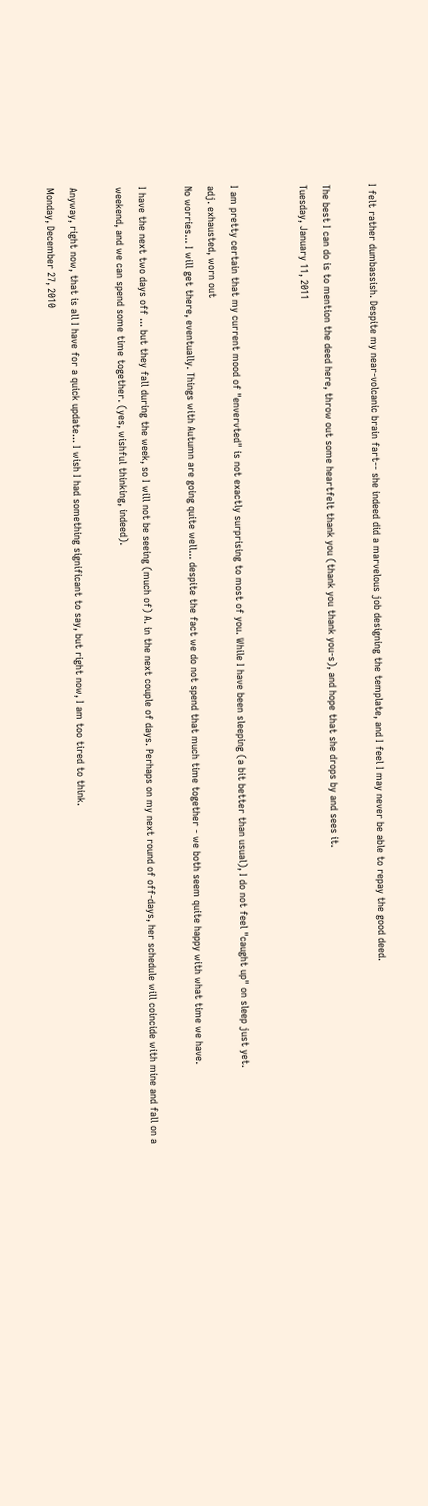I felt rather dumbassish. Despite my near-volcanic brain fart-- she indeed did a marvelous job designing the template, and I feel I may never be able to repay the good deed.

The best I can do is to mention the deed here, throw out some heartfelt thank you (thank you thank you-s), and hope that she drops by and sees it.
Tuesday, January 11, 2011


I am pretty certain that my current mood of "envervted" is not exactly surprising to most of you. While I have been sleeping (a bit better than usual), I do not feel "caught up" on sleep just yet.
adj. exhausted, worn out
No worries... I will get there, eventually. Things with Autumn are going quite well... despite the fact we do not spend that much time together - we both seem quite happy with what time we have.

I have the next two days off ... but they fall during the week, so I will not be seeing (much of) A. in the next couple of days. Perhaps on my next round of off-days, her schedule will coincide with mine and fall on a weekend, and we can spend some time together. (yes, wishful thinking, indeed).

Anyway, right now, that is all I have for a quick update... I wish I had something significant to say, but right now, I am too tired to think.
Monday, December 27, 2010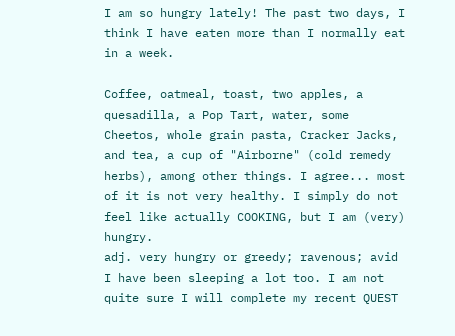I am so hungry lately! The past two days, I think I have eaten more than I normally eat in a week.

Coffee, oatmeal, toast, two apples, a quesadilla, a Pop Tart, water, some Cheetos, whole grain pasta, Cracker Jacks, and tea, a cup of "Airborne" (cold remedy herbs), among other things. I agree... most of it is not very healthy. I simply do not feel like actually COOKING, but I am (very) hungry.
adj. very hungry or greedy; ravenous; avid
I have been sleeping a lot too. I am not quite sure I will complete my recent QUEST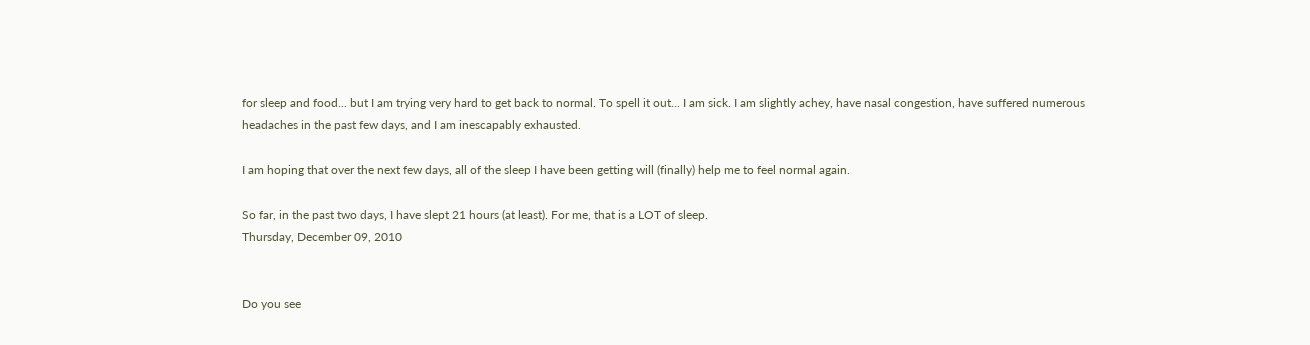for sleep and food... but I am trying very hard to get back to normal. To spell it out... I am sick. I am slightly achey, have nasal congestion, have suffered numerous headaches in the past few days, and I am inescapably exhausted.

I am hoping that over the next few days, all of the sleep I have been getting will (finally) help me to feel normal again.

So far, in the past two days, I have slept 21 hours (at least). For me, that is a LOT of sleep.
Thursday, December 09, 2010


Do you see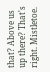that? Above us up there? That's right. Mistletoe.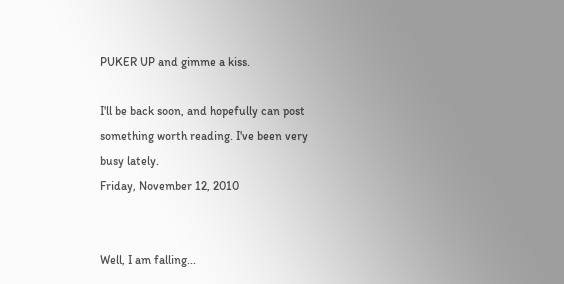PUKER UP and gimme a kiss.

I'll be back soon, and hopefully can post something worth reading. I've been very busy lately.
Friday, November 12, 2010


Well, I am falling...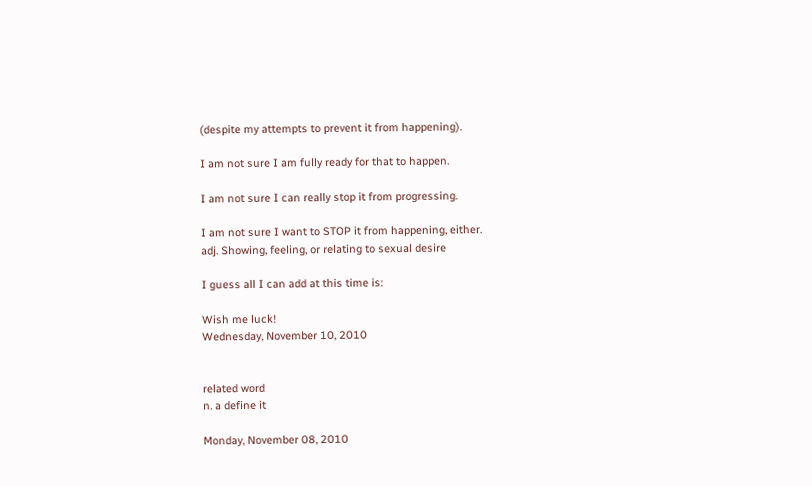(despite my attempts to prevent it from happening).

I am not sure I am fully ready for that to happen.

I am not sure I can really stop it from progressing.

I am not sure I want to STOP it from happening, either.
adj. Showing, feeling, or relating to sexual desire

I guess all I can add at this time is:

Wish me luck!
Wednesday, November 10, 2010


related word
n. a define it

Monday, November 08, 2010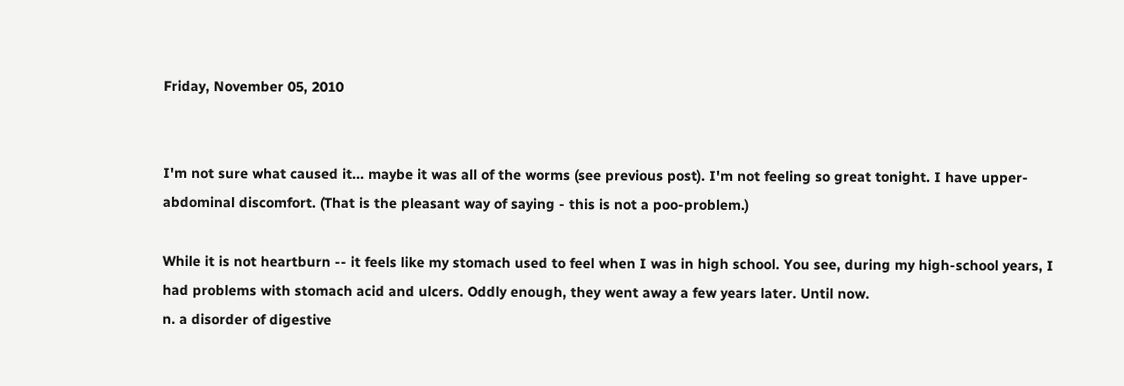Friday, November 05, 2010


I'm not sure what caused it... maybe it was all of the worms (see previous post). I'm not feeling so great tonight. I have upper-abdominal discomfort. (That is the pleasant way of saying - this is not a poo-problem.)

While it is not heartburn -- it feels like my stomach used to feel when I was in high school. You see, during my high-school years, I had problems with stomach acid and ulcers. Oddly enough, they went away a few years later. Until now.
n. a disorder of digestive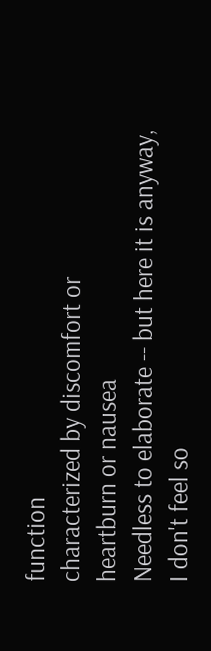function
characterized by discomfort or
heartburn or nausea
Needless to elaborate -- but here it is anyway, I don't feel so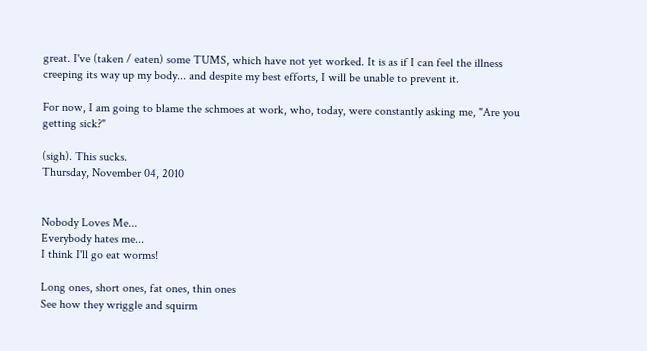great. I've (taken / eaten) some TUMS, which have not yet worked. It is as if I can feel the illness creeping its way up my body... and despite my best efforts, I will be unable to prevent it.

For now, I am going to blame the schmoes at work, who, today, were constantly asking me, "Are you getting sick?"

(sigh). This sucks.
Thursday, November 04, 2010


Nobody Loves Me...
Everybody hates me...
I think I'll go eat worms!

Long ones, short ones, fat ones, thin ones
See how they wriggle and squirm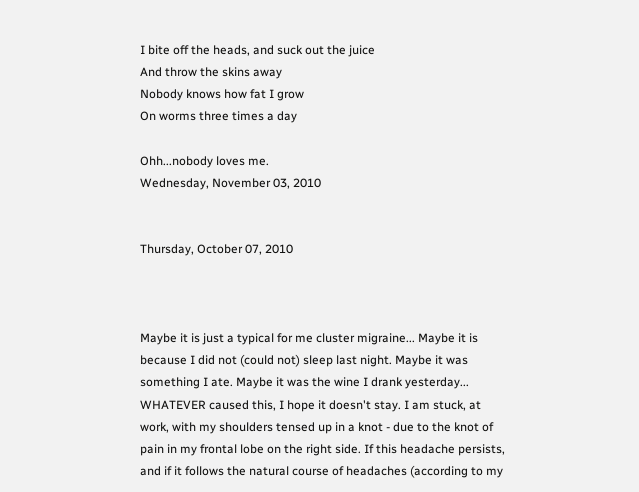I bite off the heads, and suck out the juice
And throw the skins away
Nobody knows how fat I grow
On worms three times a day

Ohh...nobody loves me.
Wednesday, November 03, 2010


Thursday, October 07, 2010



Maybe it is just a typical for me cluster migraine... Maybe it is because I did not (could not) sleep last night. Maybe it was something I ate. Maybe it was the wine I drank yesterday... WHATEVER caused this, I hope it doesn't stay. I am stuck, at work, with my shoulders tensed up in a knot - due to the knot of pain in my frontal lobe on the right side. If this headache persists, and if it follows the natural course of headaches (according to my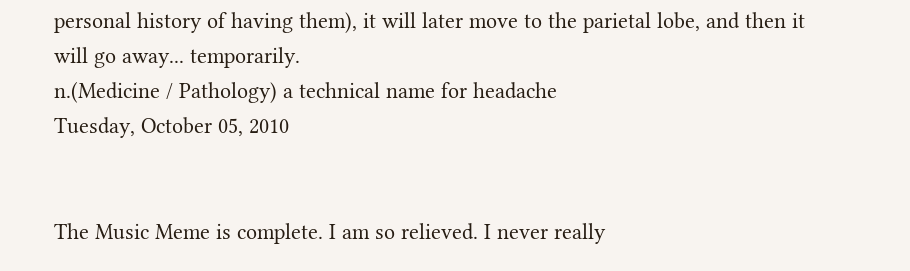personal history of having them), it will later move to the parietal lobe, and then it will go away... temporarily.
n.(Medicine / Pathology) a technical name for headache
Tuesday, October 05, 2010


The Music Meme is complete. I am so relieved. I never really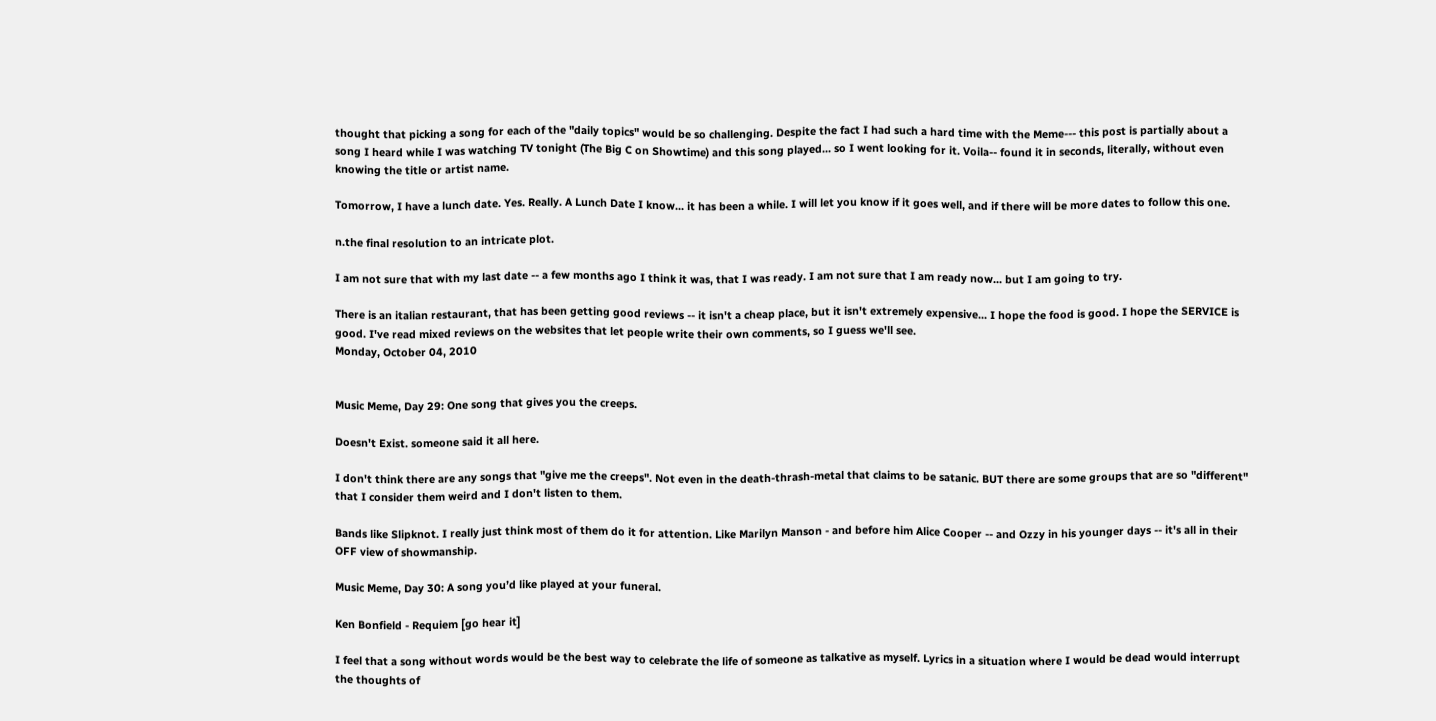thought that picking a song for each of the "daily topics" would be so challenging. Despite the fact I had such a hard time with the Meme--- this post is partially about a song I heard while I was watching TV tonight (The Big C on Showtime) and this song played... so I went looking for it. Voila-- found it in seconds, literally, without even knowing the title or artist name.

Tomorrow, I have a lunch date. Yes. Really. A Lunch Date I know... it has been a while. I will let you know if it goes well, and if there will be more dates to follow this one.

n.the final resolution to an intricate plot.

I am not sure that with my last date -- a few months ago I think it was, that I was ready. I am not sure that I am ready now... but I am going to try.

There is an italian restaurant, that has been getting good reviews -- it isn't a cheap place, but it isn't extremely expensive... I hope the food is good. I hope the SERVICE is good. I've read mixed reviews on the websites that let people write their own comments, so I guess we'll see.
Monday, October 04, 2010


Music Meme, Day 29: One song that gives you the creeps.

Doesn't Exist. someone said it all here.

I don't think there are any songs that "give me the creeps". Not even in the death-thrash-metal that claims to be satanic. BUT there are some groups that are so "different" that I consider them weird and I don't listen to them.

Bands like Slipknot. I really just think most of them do it for attention. Like Marilyn Manson - and before him Alice Cooper -- and Ozzy in his younger days -- it's all in their OFF view of showmanship.

Music Meme, Day 30: A song you’d like played at your funeral.

Ken Bonfield - Requiem [go hear it]

I feel that a song without words would be the best way to celebrate the life of someone as talkative as myself. Lyrics in a situation where I would be dead would interrupt the thoughts of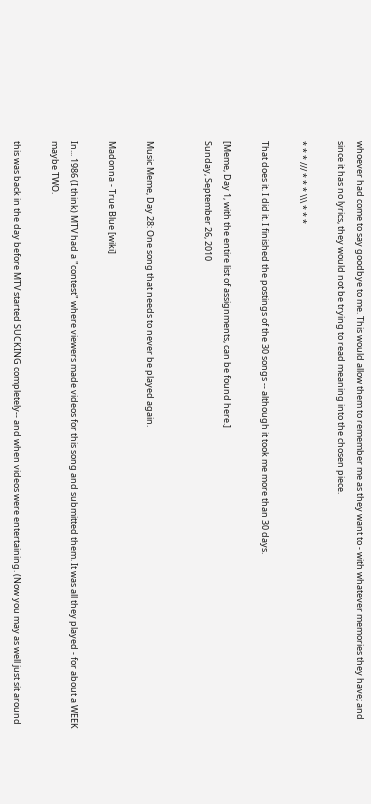whoever had come to say goodbye to me. This would allow them to remember me as they want to - with whatever memories they have; and since it has no lyrics, they would not be trying to read meaning into the chosen piece.

* * * /// * * * \\\ * * *

That does it. I did it. I finished the postings of the 30 songs -- although it took me more than 30 days.

[Meme, Day 1, with the entire list of assignments, can be found here.]
Sunday, September 26, 2010


Music Meme, Day 28: One song that needs to never be played again.

Madonna - True Blue [wiki]

In... 1986 (I think) MTV had a "contest" where viewers made videos for this song and submitted them. It was all they played - for about a WEEK maybe TWO.

this was back in the day before MTV started SUCKING completely-- and when videos were entertaining. (Now you may as well just sit around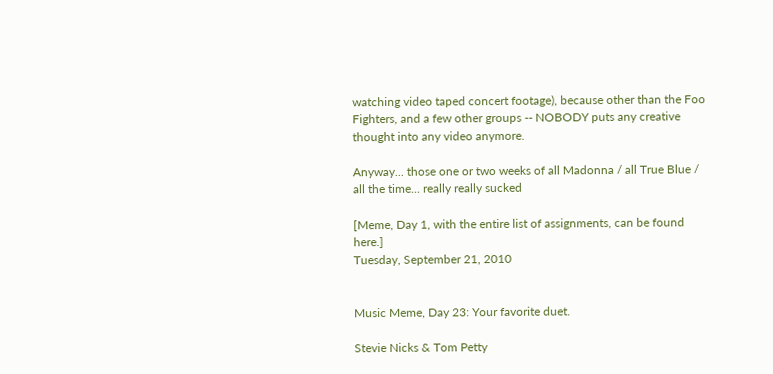watching video taped concert footage), because other than the Foo Fighters, and a few other groups -- NOBODY puts any creative thought into any video anymore.

Anyway... those one or two weeks of all Madonna / all True Blue / all the time... really really sucked

[Meme, Day 1, with the entire list of assignments, can be found here.]
Tuesday, September 21, 2010


Music Meme, Day 23: Your favorite duet.

Stevie Nicks & Tom Petty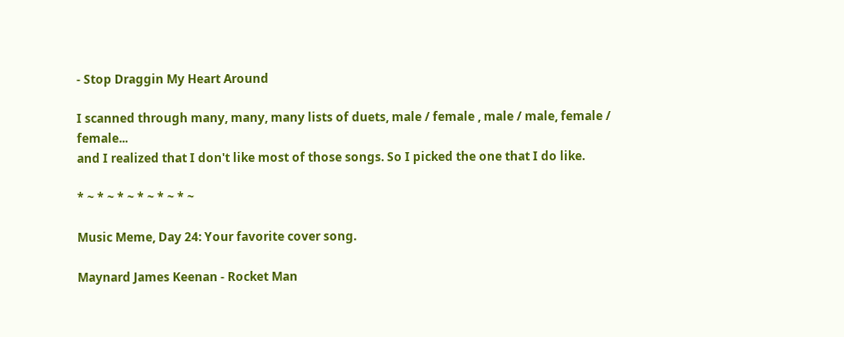- Stop Draggin My Heart Around

I scanned through many, many, many lists of duets, male / female , male / male, female / female...
and I realized that I don't like most of those songs. So I picked the one that I do like.

* ~ * ~ * ~ * ~ * ~ * ~

Music Meme, Day 24: Your favorite cover song.

Maynard James Keenan - Rocket Man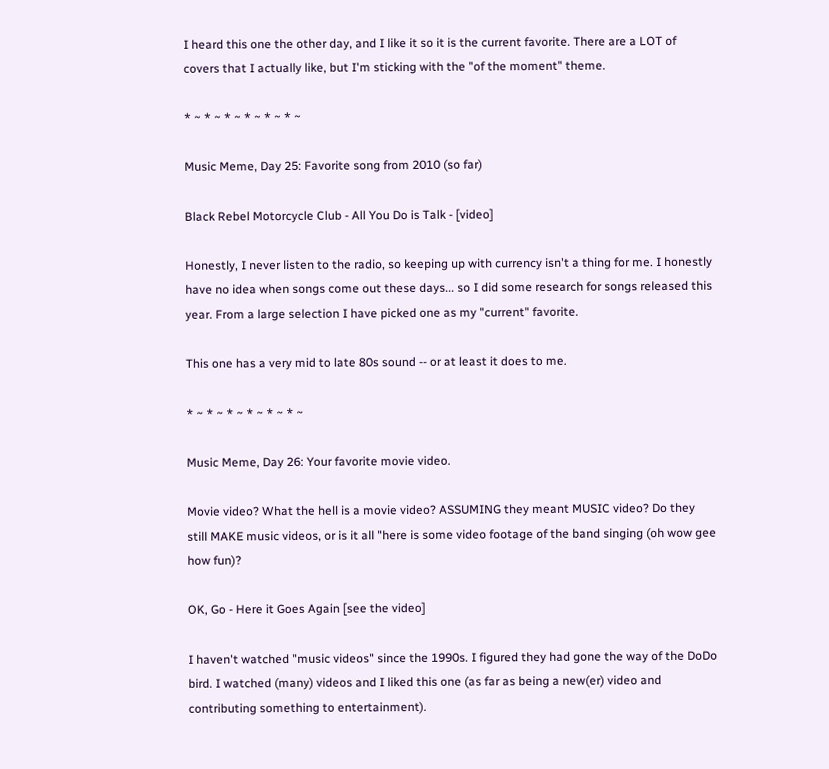I heard this one the other day, and I like it so it is the current favorite. There are a LOT of covers that I actually like, but I'm sticking with the "of the moment" theme.

* ~ * ~ * ~ * ~ * ~ * ~

Music Meme, Day 25: Favorite song from 2010 (so far)

Black Rebel Motorcycle Club - All You Do is Talk - [video]

Honestly, I never listen to the radio, so keeping up with currency isn't a thing for me. I honestly have no idea when songs come out these days... so I did some research for songs released this year. From a large selection I have picked one as my "current" favorite.

This one has a very mid to late 80s sound -- or at least it does to me.

* ~ * ~ * ~ * ~ * ~ * ~

Music Meme, Day 26: Your favorite movie video.

Movie video? What the hell is a movie video? ASSUMING they meant MUSIC video? Do they still MAKE music videos, or is it all "here is some video footage of the band singing (oh wow gee how fun)?

OK, Go - Here it Goes Again [see the video]

I haven't watched "music videos" since the 1990s. I figured they had gone the way of the DoDo bird. I watched (many) videos and I liked this one (as far as being a new(er) video and contributing something to entertainment).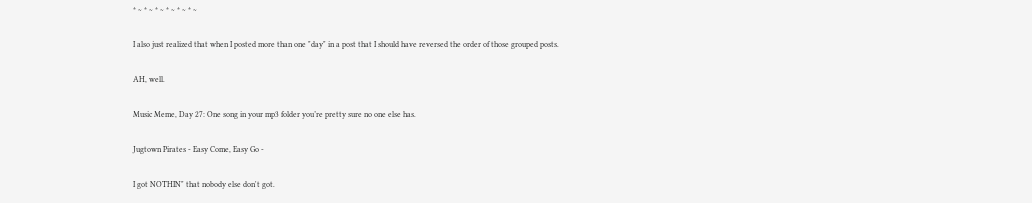* ~ * ~ * ~ * ~ * ~ * ~

I also just realized that when I posted more than one "day" in a post that I should have reversed the order of those grouped posts.

AH, well.

Music Meme, Day 27: One song in your mp3 folder you’re pretty sure no one else has.

Jugtown Pirates - Easy Come, Easy Go -

I got NOTHIN" that nobody else don't got.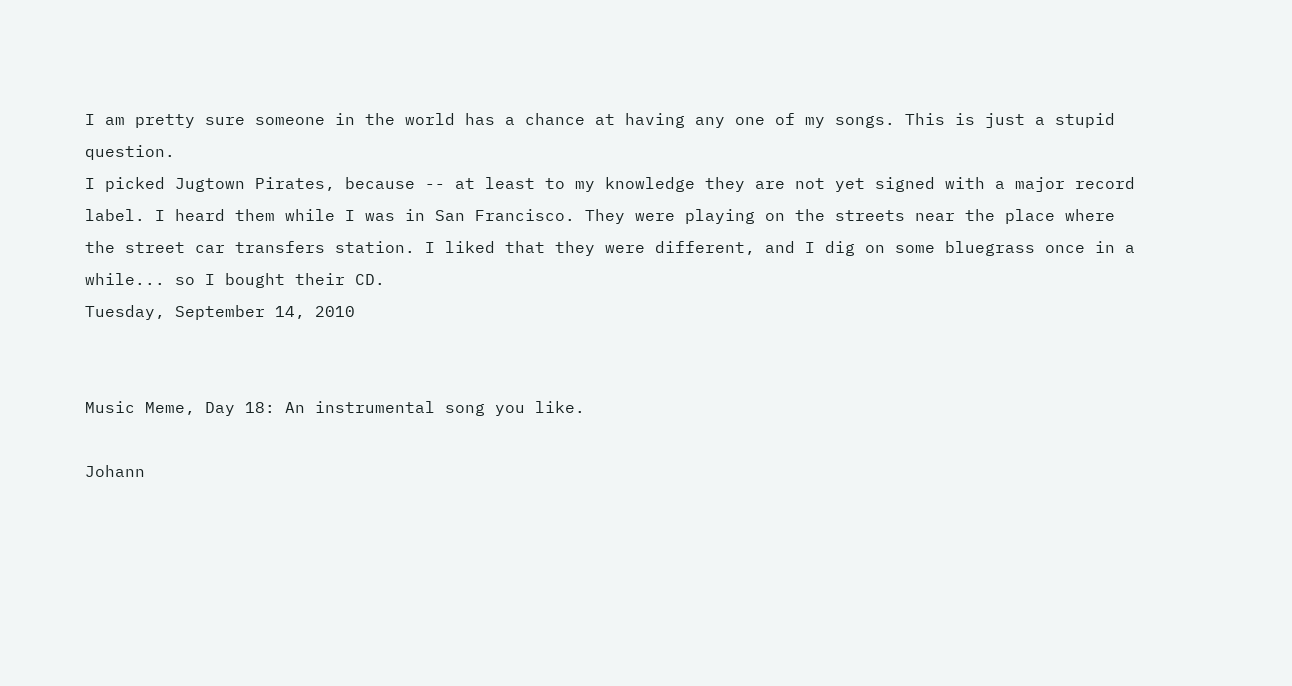I am pretty sure someone in the world has a chance at having any one of my songs. This is just a stupid question.
I picked Jugtown Pirates, because -- at least to my knowledge they are not yet signed with a major record label. I heard them while I was in San Francisco. They were playing on the streets near the place where the street car transfers station. I liked that they were different, and I dig on some bluegrass once in a while... so I bought their CD.
Tuesday, September 14, 2010


Music Meme, Day 18: An instrumental song you like.

Johann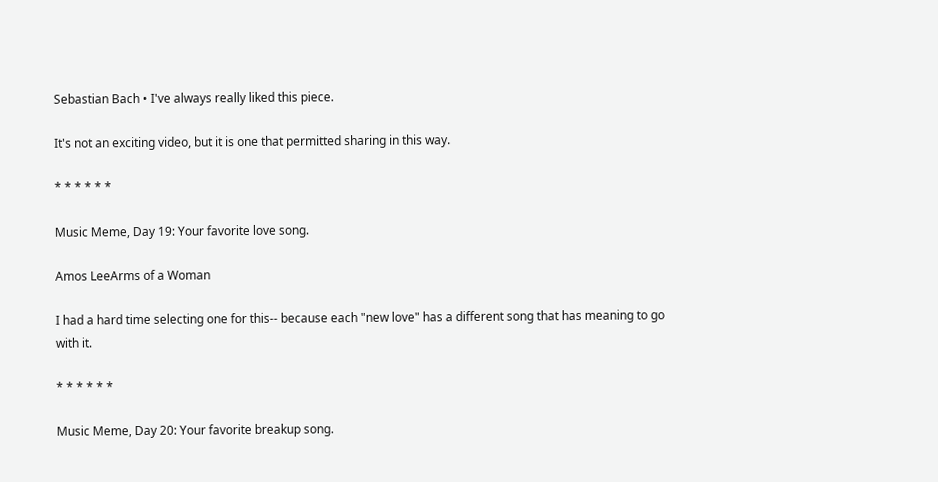Sebastian Bach • I've always really liked this piece.

It's not an exciting video, but it is one that permitted sharing in this way.

* * * * * *

Music Meme, Day 19: Your favorite love song.

Amos LeeArms of a Woman

I had a hard time selecting one for this-- because each "new love" has a different song that has meaning to go with it.

* * * * * *

Music Meme, Day 20: Your favorite breakup song.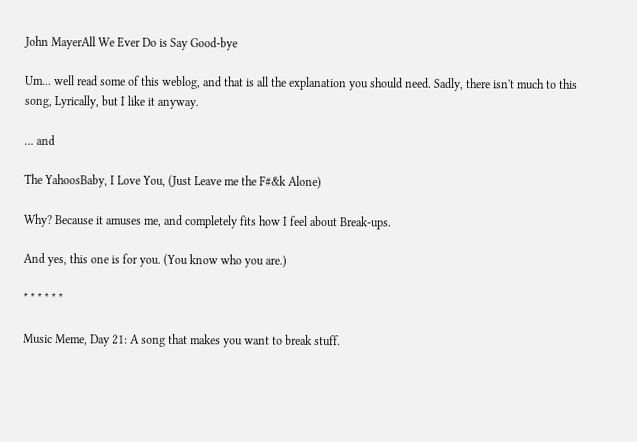John MayerAll We Ever Do is Say Good-bye

Um... well read some of this weblog, and that is all the explanation you should need. Sadly, there isn't much to this song, Lyrically, but I like it anyway.

... and

The YahoosBaby, I Love You, (Just Leave me the F#&k Alone)

Why? Because it amuses me, and completely fits how I feel about Break-ups.

And yes, this one is for you. (You know who you are.)

* * * * * *

Music Meme, Day 21: A song that makes you want to break stuff.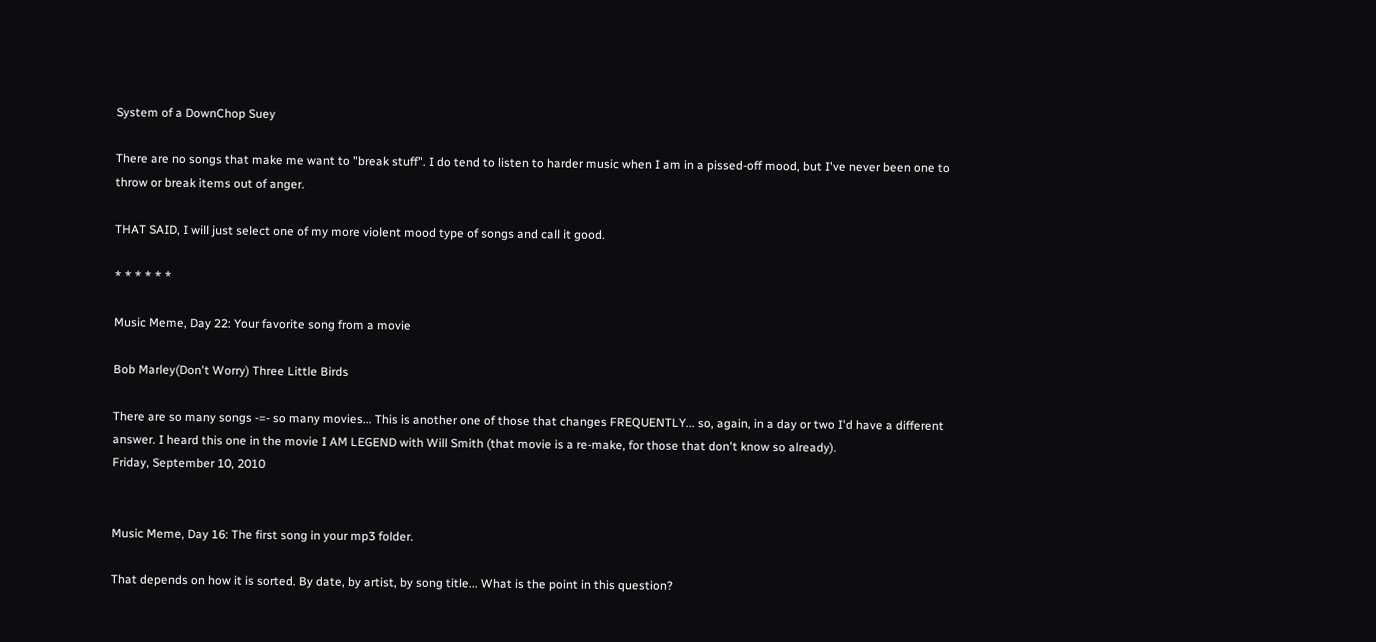System of a DownChop Suey

There are no songs that make me want to "break stuff". I do tend to listen to harder music when I am in a pissed-off mood, but I've never been one to throw or break items out of anger.

THAT SAID, I will just select one of my more violent mood type of songs and call it good.

* * * * * *

Music Meme, Day 22: Your favorite song from a movie

Bob Marley(Don't Worry) Three Little Birds

There are so many songs -=- so many movies... This is another one of those that changes FREQUENTLY... so, again, in a day or two I'd have a different answer. I heard this one in the movie I AM LEGEND with Will Smith (that movie is a re-make, for those that don't know so already).
Friday, September 10, 2010


Music Meme, Day 16: The first song in your mp3 folder.

That depends on how it is sorted. By date, by artist, by song title... What is the point in this question?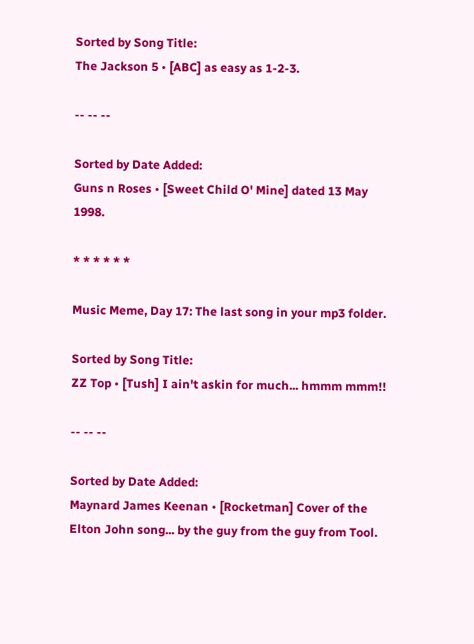Sorted by Song Title:
The Jackson 5 • [ABC] as easy as 1-2-3.

-- -- --

Sorted by Date Added:
Guns n Roses • [Sweet Child O' Mine] dated 13 May 1998.

* * * * * *

Music Meme, Day 17: The last song in your mp3 folder.

Sorted by Song Title:
ZZ Top • [Tush] I ain't askin for much... hmmm mmm!!

-- -- --

Sorted by Date Added:
Maynard James Keenan • [Rocketman] Cover of the Elton John song... by the guy from the guy from Tool.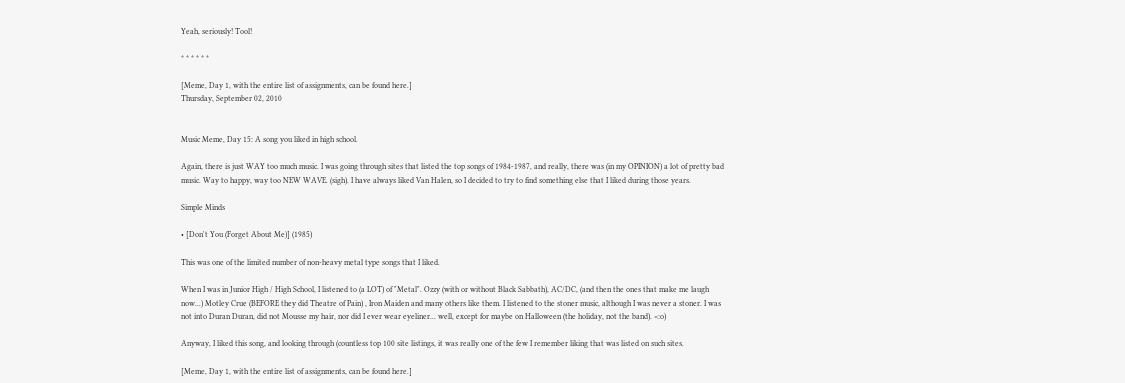Yeah, seriously! Tool!

* * * * * *

[Meme, Day 1, with the entire list of assignments, can be found here.]
Thursday, September 02, 2010


Music Meme, Day 15: A song you liked in high school.

Again, there is just WAY too much music. I was going through sites that listed the top songs of 1984-1987, and really, there was (in my OPINION) a lot of pretty bad music. Way to happy, way too NEW WAVE. (sigh). I have always liked Van Halen, so I decided to try to find something else that I liked during those years.

Simple Minds

• [Don't You (Forget About Me)] (1985)

This was one of the limited number of non-heavy metal type songs that I liked.

When I was in Junior High / High School, I listened to (a LOT) of "Metal". Ozzy (with or without Black Sabbath), AC/DC, (and then the ones that make me laugh now...) Motley Crue (BEFORE they did Theatre of Pain) , Iron Maiden and many others like them. I listened to the stoner music, although I was never a stoner. I was not into Duran Duran, did not Mousse my hair, nor did I ever wear eyeliner... well, except for maybe on Halloween (the holiday, not the band). <:o)

Anyway, I liked this song, and looking through (countless top 100 site listings, it was really one of the few I remember liking that was listed on such sites.

[Meme, Day 1, with the entire list of assignments, can be found here.]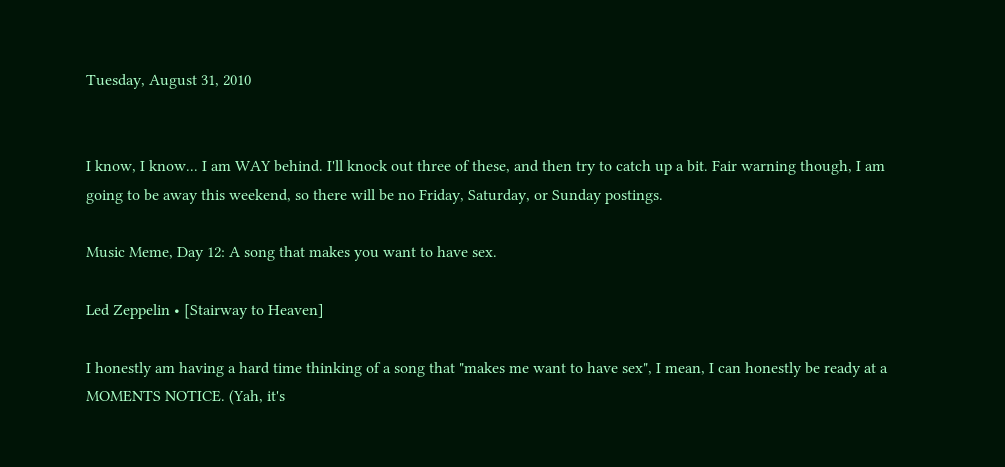Tuesday, August 31, 2010


I know, I know... I am WAY behind. I'll knock out three of these, and then try to catch up a bit. Fair warning though, I am going to be away this weekend, so there will be no Friday, Saturday, or Sunday postings.

Music Meme, Day 12: A song that makes you want to have sex.

Led Zeppelin • [Stairway to Heaven]

I honestly am having a hard time thinking of a song that "makes me want to have sex", I mean, I can honestly be ready at a MOMENTS NOTICE. (Yah, it's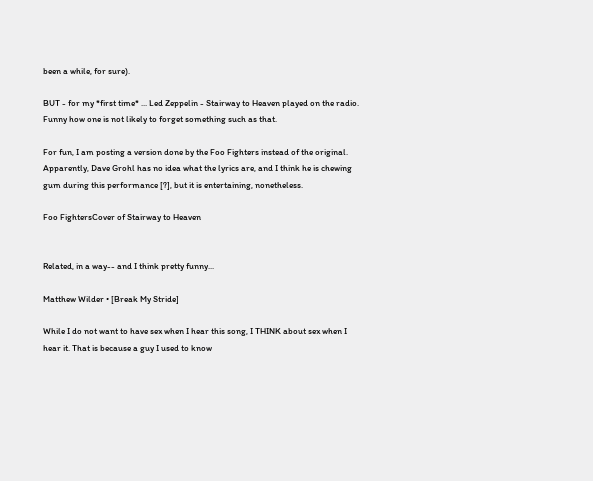been a while, for sure).

BUT - for my *first time* ... Led Zeppelin - Stairway to Heaven played on the radio. Funny how one is not likely to forget something such as that.

For fun, I am posting a version done by the Foo Fighters instead of the original. Apparently, Dave Grohl has no idea what the lyrics are, and I think he is chewing gum during this performance [?], but it is entertaining, nonetheless.

Foo FightersCover of Stairway to Heaven


Related, in a way-- and I think pretty funny...

Matthew Wilder • [Break My Stride]

While I do not want to have sex when I hear this song, I THINK about sex when I hear it. That is because a guy I used to know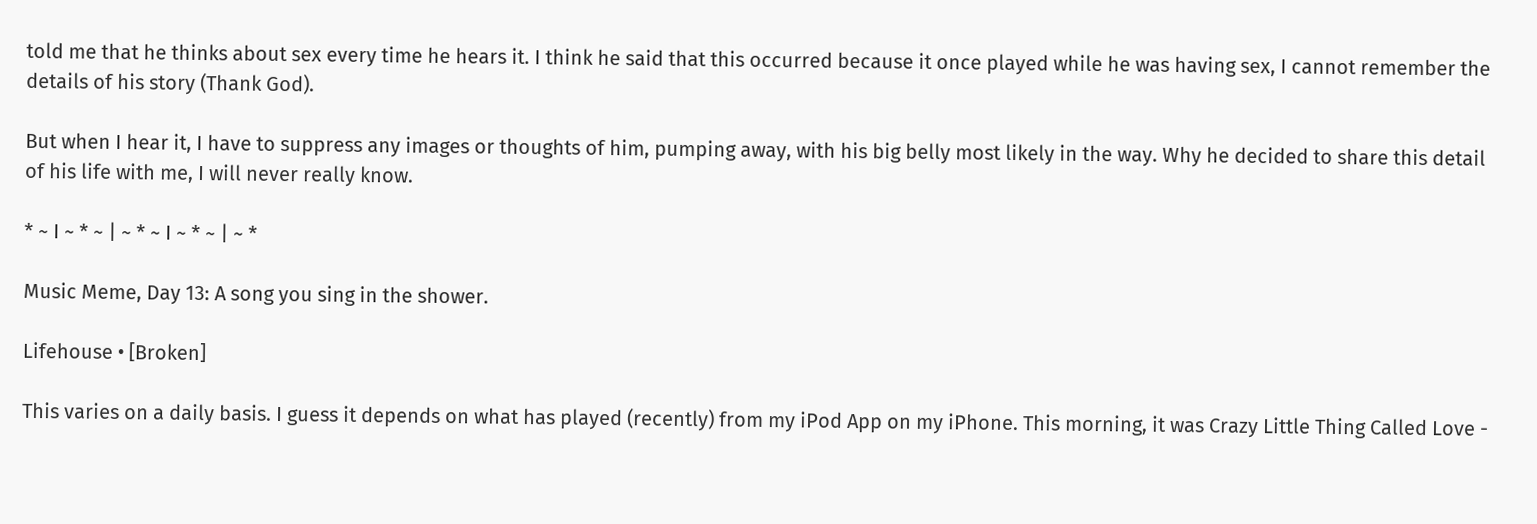told me that he thinks about sex every time he hears it. I think he said that this occurred because it once played while he was having sex, I cannot remember the details of his story (Thank God).

But when I hear it, I have to suppress any images or thoughts of him, pumping away, with his big belly most likely in the way. Why he decided to share this detail of his life with me, I will never really know.

* ~ I ~ * ~ | ~ * ~ I ~ * ~ | ~ *

Music Meme, Day 13: A song you sing in the shower.

Lifehouse • [Broken]

This varies on a daily basis. I guess it depends on what has played (recently) from my iPod App on my iPhone. This morning, it was Crazy Little Thing Called Love -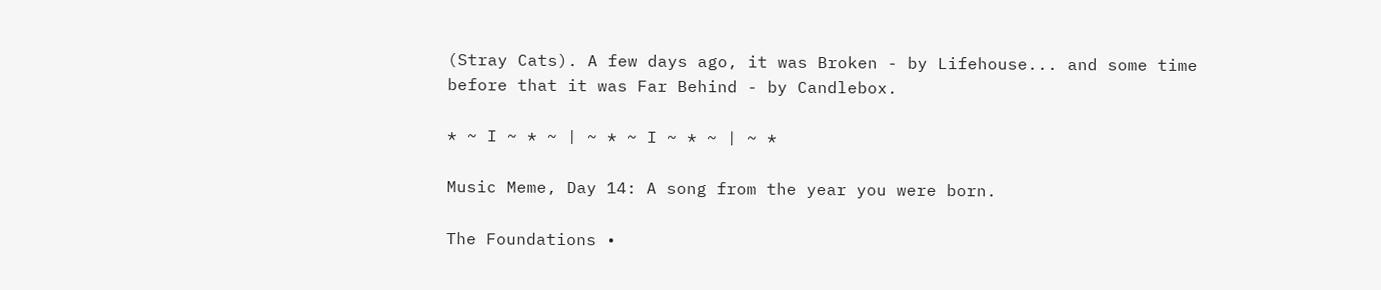(Stray Cats). A few days ago, it was Broken - by Lifehouse... and some time before that it was Far Behind - by Candlebox.

* ~ I ~ * ~ | ~ * ~ I ~ * ~ | ~ *

Music Meme, Day 14: A song from the year you were born.

The Foundations •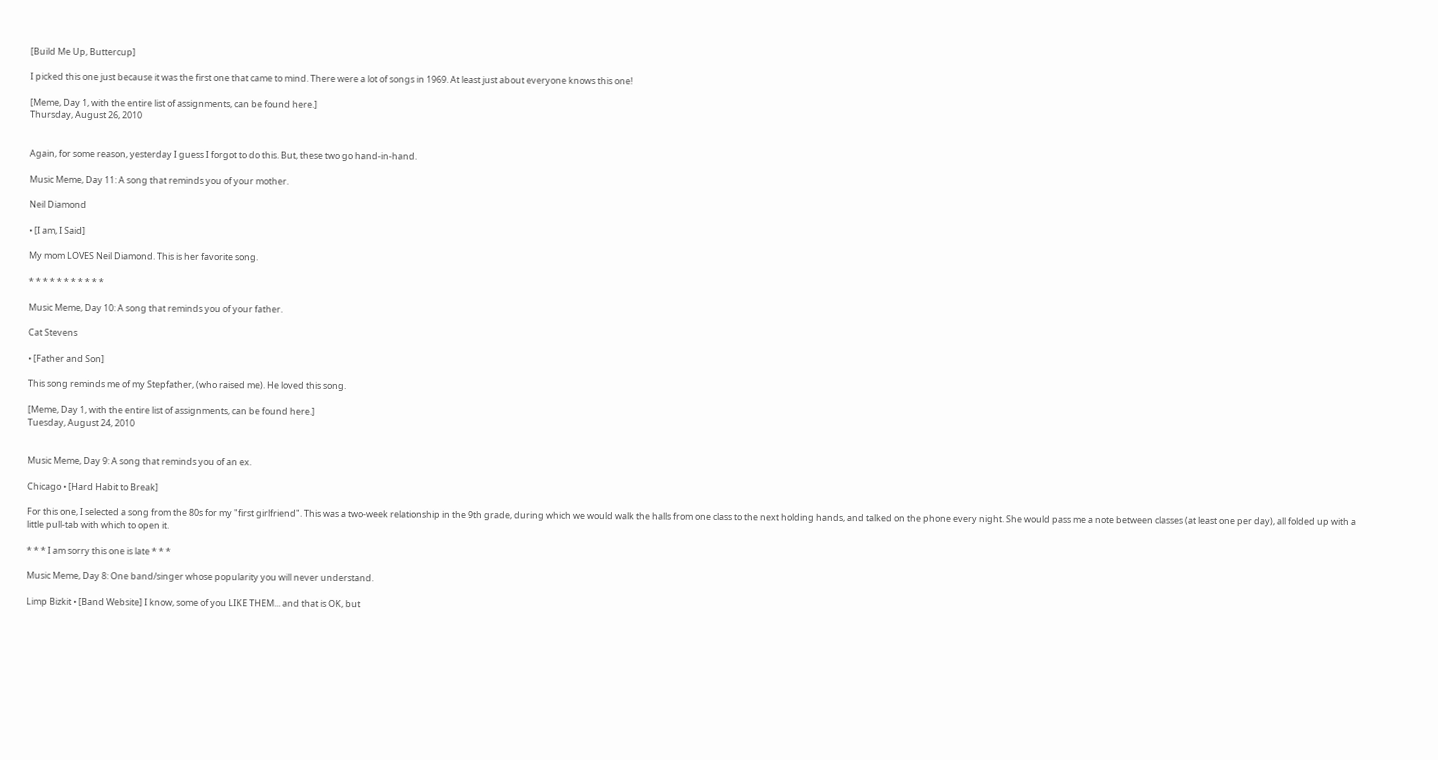[Build Me Up, Buttercup]

I picked this one just because it was the first one that came to mind. There were a lot of songs in 1969. At least just about everyone knows this one!

[Meme, Day 1, with the entire list of assignments, can be found here.]
Thursday, August 26, 2010


Again, for some reason, yesterday I guess I forgot to do this. But, these two go hand-in-hand.

Music Meme, Day 11: A song that reminds you of your mother.

Neil Diamond

• [I am, I Said]

My mom LOVES Neil Diamond. This is her favorite song.

* * * * * * * * * * *

Music Meme, Day 10: A song that reminds you of your father.

Cat Stevens

• [Father and Son]

This song reminds me of my Stepfather, (who raised me). He loved this song.

[Meme, Day 1, with the entire list of assignments, can be found here.]
Tuesday, August 24, 2010


Music Meme, Day 9: A song that reminds you of an ex.

Chicago • [Hard Habit to Break]

For this one, I selected a song from the 80s for my "first girlfriend". This was a two-week relationship in the 9th grade, during which we would walk the halls from one class to the next holding hands, and talked on the phone every night. She would pass me a note between classes (at least one per day), all folded up with a little pull-tab with which to open it.

* * * I am sorry this one is late * * *

Music Meme, Day 8: One band/singer whose popularity you will never understand.

Limp Bizkit • [Band Website] I know, some of you LIKE THEM... and that is OK, but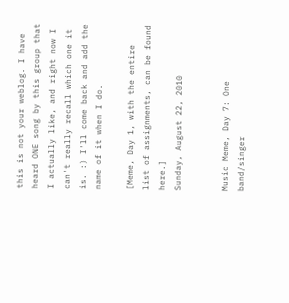this is not your weblog. I have heard ONE song by this group that I actually like, and right now I can't really recall which one it is. :) I'll come back and add the name of it when I do.

[Meme, Day 1, with the entire list of assignments, can be found here.]
Sunday, August 22, 2010


Music Meme, Day 7: One band/singer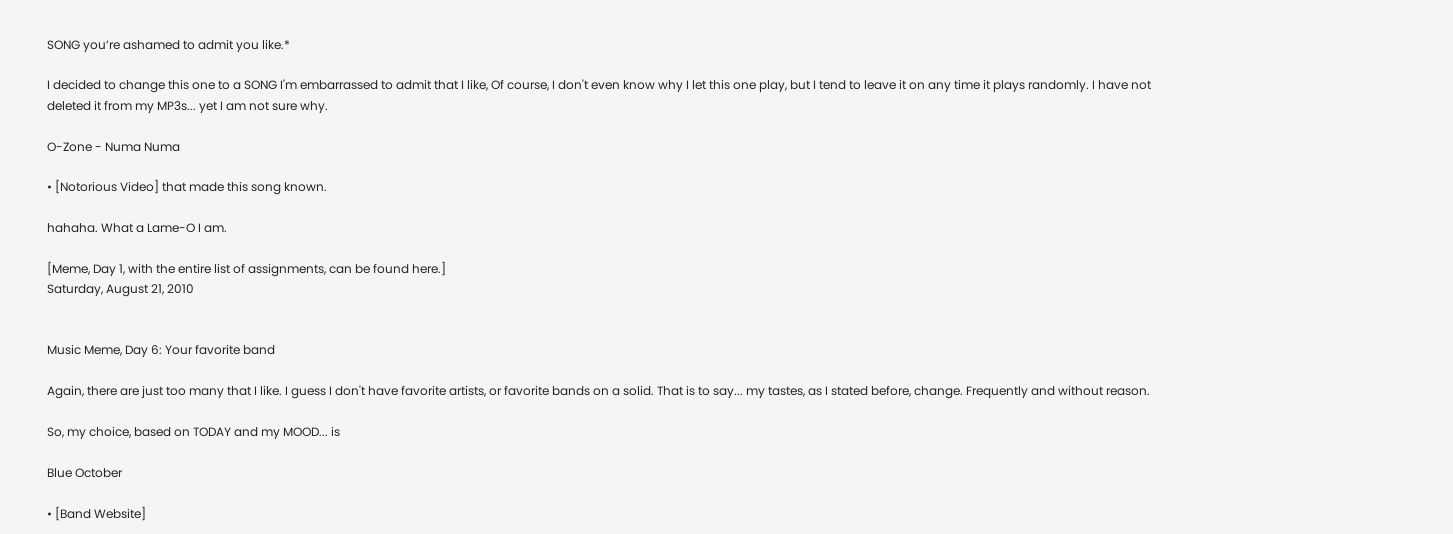SONG you’re ashamed to admit you like.*

I decided to change this one to a SONG I'm embarrassed to admit that I like, Of course, I don't even know why I let this one play, but I tend to leave it on any time it plays randomly. I have not deleted it from my MP3s... yet I am not sure why.

O-Zone - Numa Numa

• [Notorious Video] that made this song known.

hahaha. What a Lame-O I am.

[Meme, Day 1, with the entire list of assignments, can be found here.]
Saturday, August 21, 2010


Music Meme, Day 6: Your favorite band

Again, there are just too many that I like. I guess I don't have favorite artists, or favorite bands on a solid. That is to say... my tastes, as I stated before, change. Frequently and without reason.

So, my choice, based on TODAY and my MOOD... is

Blue October

• [Band Website]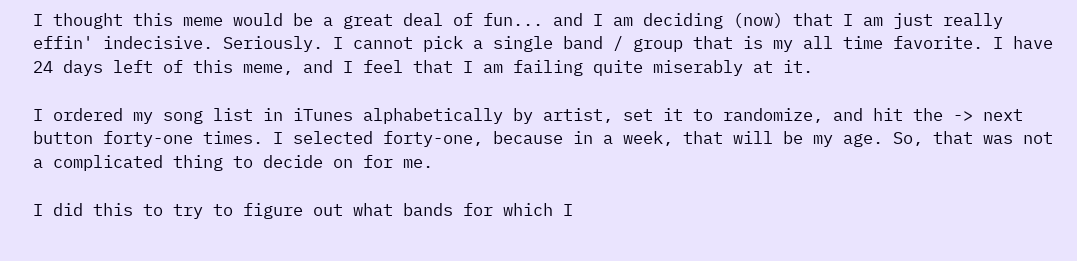I thought this meme would be a great deal of fun... and I am deciding (now) that I am just really effin' indecisive. Seriously. I cannot pick a single band / group that is my all time favorite. I have 24 days left of this meme, and I feel that I am failing quite miserably at it.

I ordered my song list in iTunes alphabetically by artist, set it to randomize, and hit the -> next button forty-one times. I selected forty-one, because in a week, that will be my age. So, that was not a complicated thing to decide on for me.

I did this to try to figure out what bands for which I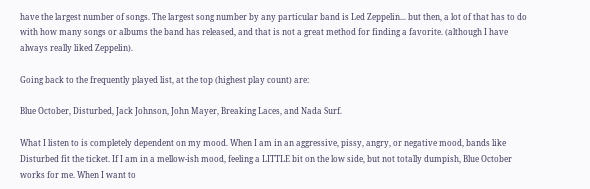have the largest number of songs. The largest song number by any particular band is Led Zeppelin... but then, a lot of that has to do with how many songs or albums the band has released, and that is not a great method for finding a favorite. (although I have always really liked Zeppelin).

Going back to the frequently played list, at the top (highest play count) are:

Blue October, Disturbed, Jack Johnson, John Mayer, Breaking Laces, and Nada Surf.

What I listen to is completely dependent on my mood. When I am in an aggressive, pissy, angry, or negative mood, bands like Disturbed fit the ticket. If I am in a mellow-ish mood, feeling a LITTLE bit on the low side, but not totally dumpish, Blue October works for me. When I want to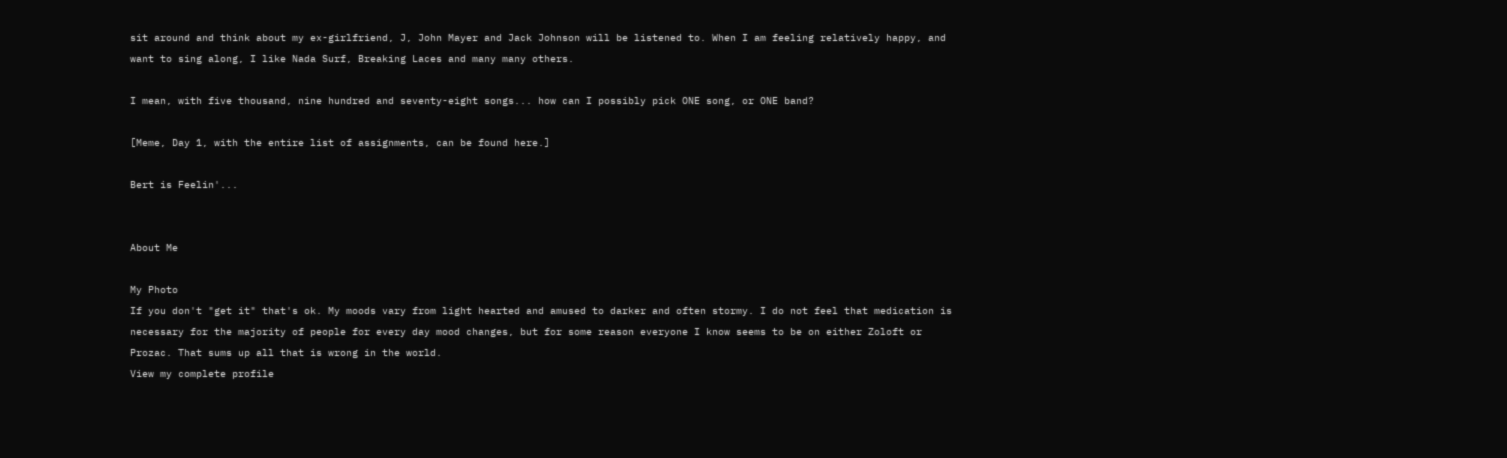sit around and think about my ex-girlfriend, J, John Mayer and Jack Johnson will be listened to. When I am feeling relatively happy, and want to sing along, I like Nada Surf, Breaking Laces and many many others.

I mean, with five thousand, nine hundred and seventy-eight songs... how can I possibly pick ONE song, or ONE band?

[Meme, Day 1, with the entire list of assignments, can be found here.]

Bert is Feelin'...


About Me

My Photo
If you don't "get it" that's ok. My moods vary from light hearted and amused to darker and often stormy. I do not feel that medication is necessary for the majority of people for every day mood changes, but for some reason everyone I know seems to be on either Zoloft or Prozac. That sums up all that is wrong in the world.
View my complete profile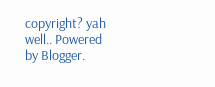copyright? yah well.. Powered by Blogger.